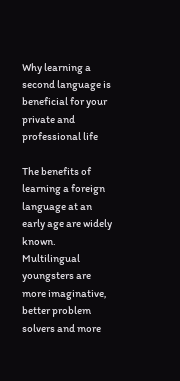Why learning a second language is beneficial for your private and professional life

The benefits of learning a foreign language at an early age are widely known. Multilingual youngsters are more imaginative, better problem solvers and more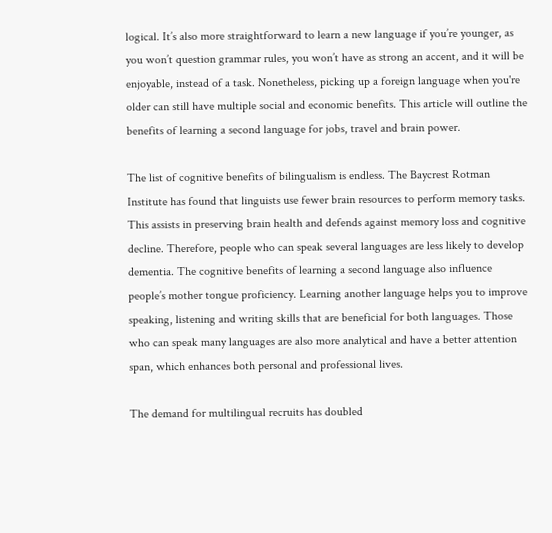logical. It’s also more straightforward to learn a new language if you’re younger, as you won’t question grammar rules, you won’t have as strong an accent, and it will be enjoyable, instead of a task. Nonetheless, picking up a foreign language when you're older can still have multiple social and economic benefits. This article will outline the benefits of learning a second language for jobs, travel and brain power.

The list of cognitive benefits of bilingualism is endless. The Baycrest Rotman Institute has found that linguists use fewer brain resources to perform memory tasks. This assists in preserving brain health and defends against memory loss and cognitive decline. Therefore, people who can speak several languages are less likely to develop dementia. The cognitive benefits of learning a second language also influence people’s mother tongue proficiency. Learning another language helps you to improve speaking, listening and writing skills that are beneficial for both languages. Those who can speak many languages are also more analytical and have a better attention span, which enhances both personal and professional lives.

The demand for multilingual recruits has doubled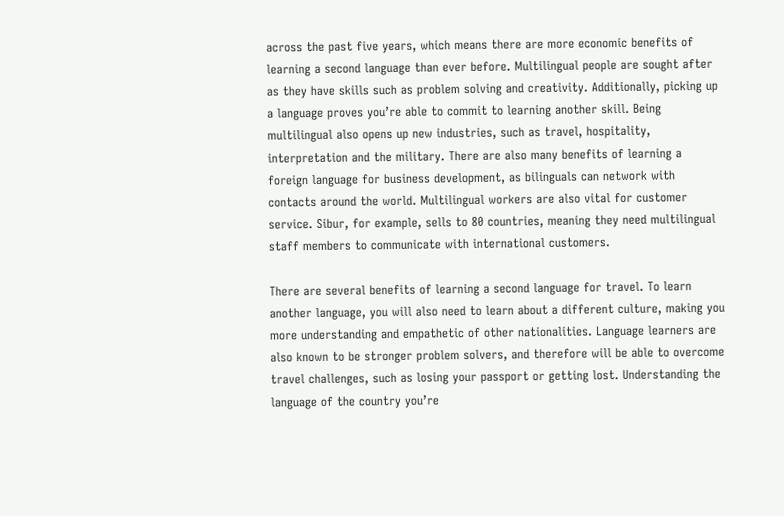across the past five years, which means there are more economic benefits of learning a second language than ever before. Multilingual people are sought after as they have skills such as problem solving and creativity. Additionally, picking up a language proves you’re able to commit to learning another skill. Being multilingual also opens up new industries, such as travel, hospitality, interpretation and the military. There are also many benefits of learning a foreign language for business development, as bilinguals can network with contacts around the world. Multilingual workers are also vital for customer service. Sibur, for example, sells to 80 countries, meaning they need multilingual staff members to communicate with international customers.

There are several benefits of learning a second language for travel. To learn another language, you will also need to learn about a different culture, making you more understanding and empathetic of other nationalities. Language learners are also known to be stronger problem solvers, and therefore will be able to overcome travel challenges, such as losing your passport or getting lost. Understanding the language of the country you’re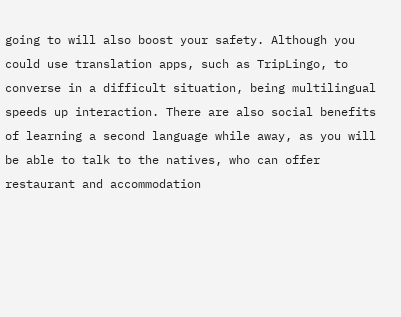going to will also boost your safety. Although you could use translation apps, such as TripLingo, to converse in a difficult situation, being multilingual speeds up interaction. There are also social benefits of learning a second language while away, as you will be able to talk to the natives, who can offer restaurant and accommodation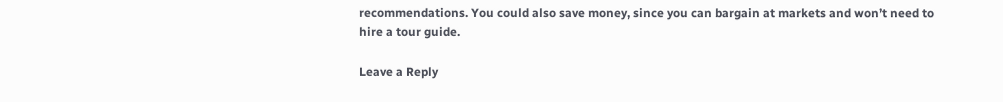recommendations. You could also save money, since you can bargain at markets and won’t need to hire a tour guide.

Leave a Reply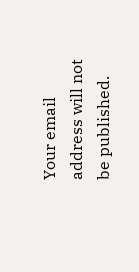Your email address will not be published.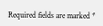Required fields are marked *